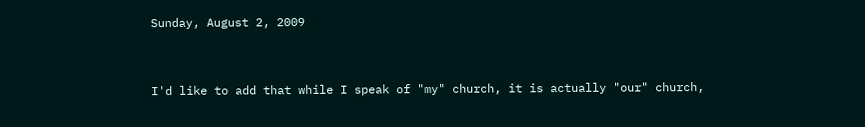Sunday, August 2, 2009


I'd like to add that while I speak of "my" church, it is actually "our" church,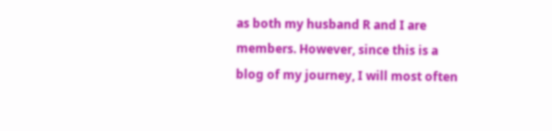as both my husband R and I are members. However, since this is a blog of my journey, I will most often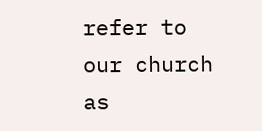refer to our church as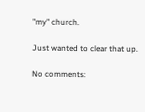"my" church.

Just wanted to clear that up.

No comments: